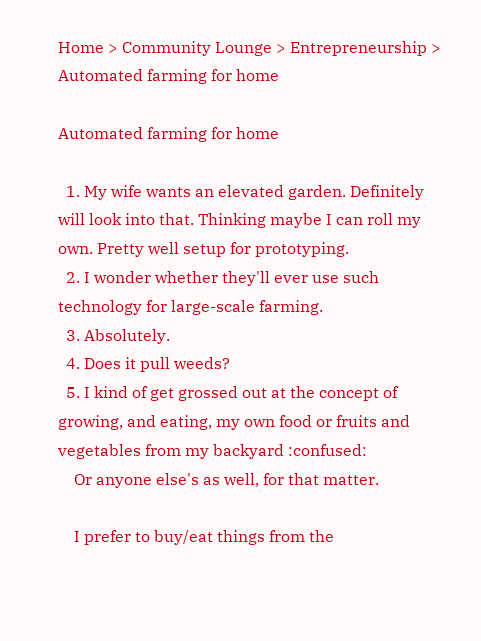Home > Community Lounge > Entrepreneurship > Automated farming for home

Automated farming for home

  1. My wife wants an elevated garden. Definitely will look into that. Thinking maybe I can roll my own. Pretty well setup for prototyping.
  2. I wonder whether they'll ever use such technology for large-scale farming.
  3. Absolutely.
  4. Does it pull weeds?
  5. I kind of get grossed out at the concept of growing, and eating, my own food or fruits and vegetables from my backyard :confused:
    Or anyone else's as well, for that matter.

    I prefer to buy/eat things from the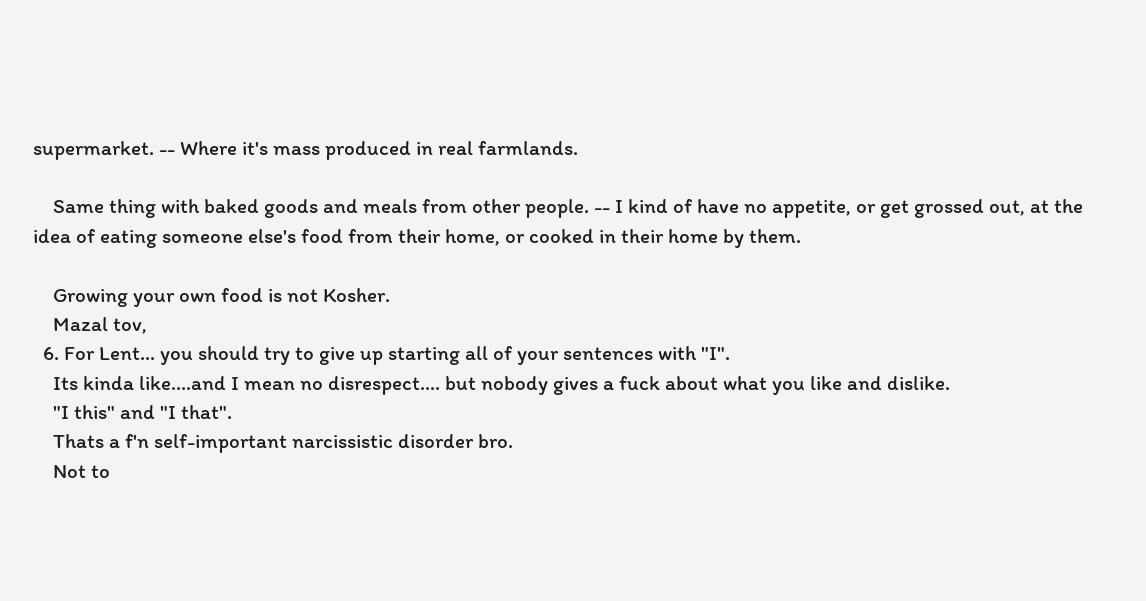supermarket. -- Where it's mass produced in real farmlands.

    Same thing with baked goods and meals from other people. -- I kind of have no appetite, or get grossed out, at the idea of eating someone else's food from their home, or cooked in their home by them.

    Growing your own food is not Kosher.
    Mazal tov,
  6. For Lent... you should try to give up starting all of your sentences with "I".
    Its kinda like....and I mean no disrespect.... but nobody gives a fuck about what you like and dislike.
    "I this" and "I that".
    Thats a f'n self-important narcissistic disorder bro.
    Not to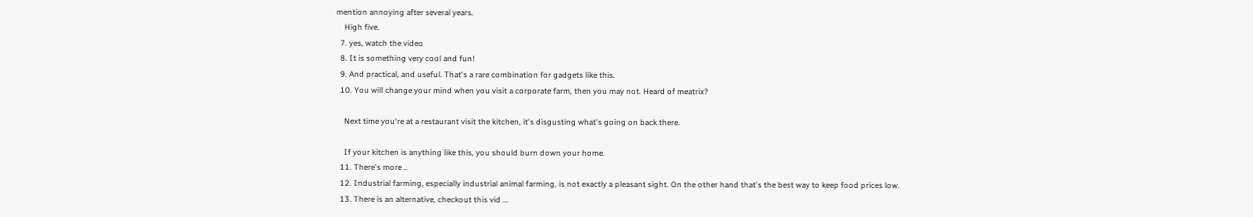mention annoying after several years.
    High five.
  7. yes, watch the video
  8. It is something very cool and fun!
  9. And practical, and useful. That's a rare combination for gadgets like this.
  10. You will change your mind when you visit a corporate farm, then you may not. Heard of meatrix?

    Next time you're at a restaurant visit the kitchen, it's disgusting what's going on back there.

    If your kitchen is anything like this, you should burn down your home.
  11. There's more ..
  12. Industrial farming, especially industrial animal farming, is not exactly a pleasant sight. On the other hand that's the best way to keep food prices low.
  13. There is an alternative, checkout this vid ...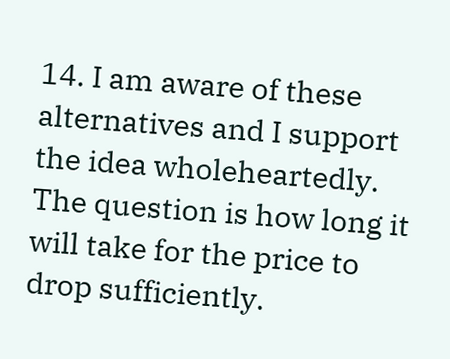14. I am aware of these alternatives and I support the idea wholeheartedly. The question is how long it will take for the price to drop sufficiently.